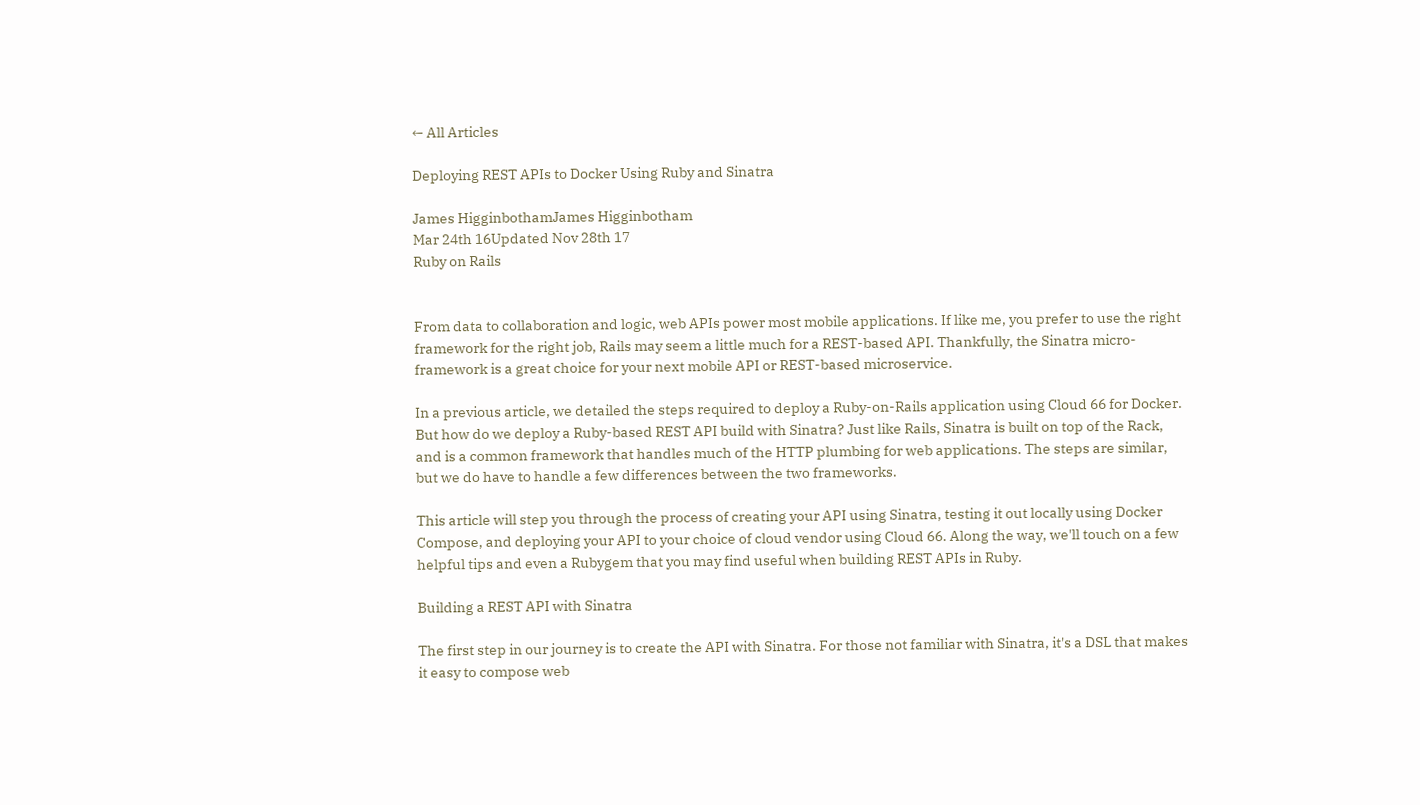← All Articles

Deploying REST APIs to Docker Using Ruby and Sinatra

James HigginbothamJames Higginbotham
Mar 24th 16Updated Nov 28th 17
Ruby on Rails


From data to collaboration and logic, web APIs power most mobile applications. If like me, you prefer to use the right framework for the right job, Rails may seem a little much for a REST-based API. Thankfully, the Sinatra micro-framework is a great choice for your next mobile API or REST-based microservice.

In a previous article, we detailed the steps required to deploy a Ruby-on-Rails application using Cloud 66 for Docker. But how do we deploy a Ruby-based REST API build with Sinatra? Just like Rails, Sinatra is built on top of the Rack, and is a common framework that handles much of the HTTP plumbing for web applications. The steps are similar, but we do have to handle a few differences between the two frameworks.

This article will step you through the process of creating your API using Sinatra, testing it out locally using Docker Compose, and deploying your API to your choice of cloud vendor using Cloud 66. Along the way, we'll touch on a few helpful tips and even a Rubygem that you may find useful when building REST APIs in Ruby.

Building a REST API with Sinatra

The first step in our journey is to create the API with Sinatra. For those not familiar with Sinatra, it's a DSL that makes it easy to compose web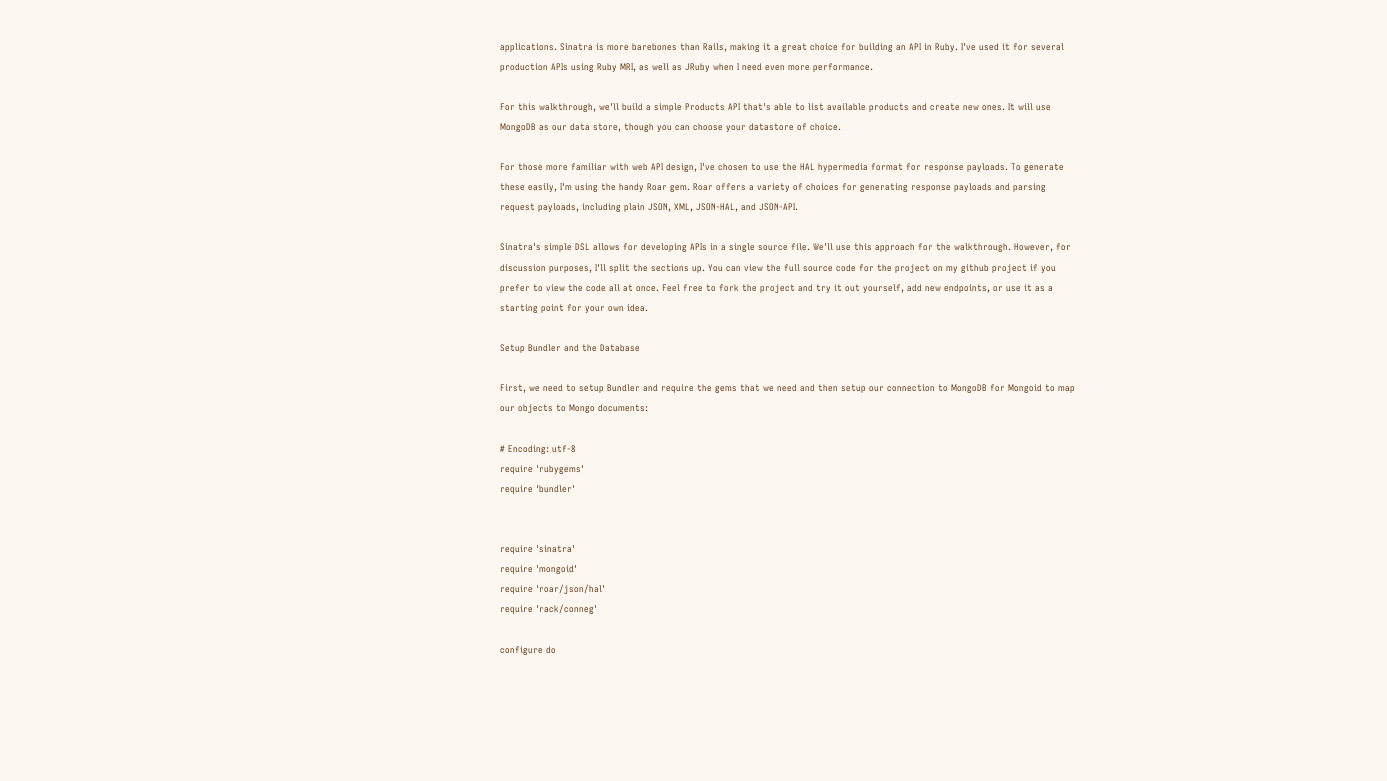applications. Sinatra is more barebones than Rails, making it a great choice for building an API in Ruby. I've used it for several production APIs using Ruby MRI, as well as JRuby when I need even more performance.

For this walkthrough, we'll build a simple Products API that's able to list available products and create new ones. It will use MongoDB as our data store, though you can choose your datastore of choice.

For those more familiar with web API design, I've chosen to use the HAL hypermedia format for response payloads. To generate these easily, I'm using the handy Roar gem. Roar offers a variety of choices for generating response payloads and parsing request payloads, including plain JSON, XML, JSON-HAL, and JSON-API.

Sinatra's simple DSL allows for developing APIs in a single source file. We'll use this approach for the walkthrough. However, for discussion purposes, I'll split the sections up. You can view the full source code for the project on my github project if you prefer to view the code all at once. Feel free to fork the project and try it out yourself, add new endpoints, or use it as a starting point for your own idea.

Setup Bundler and the Database

First, we need to setup Bundler and require the gems that we need and then setup our connection to MongoDB for Mongoid to map our objects to Mongo documents:

# Encoding: utf-8
require 'rubygems'
require 'bundler'


require 'sinatra'
require 'mongoid'
require 'roar/json/hal'
require 'rack/conneg'

configure do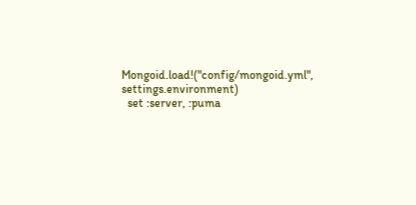Mongoid.load!("config/mongoid.yml", settings.environment)
  set :server, :puma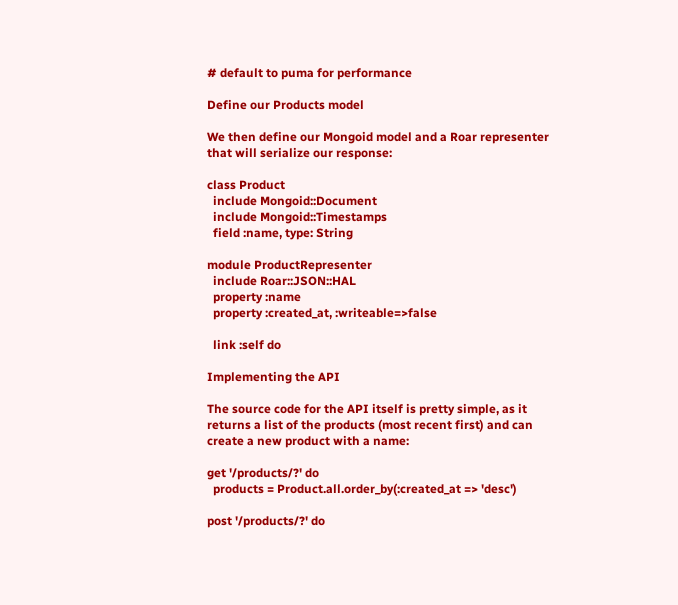# default to puma for performance

Define our Products model

We then define our Mongoid model and a Roar representer that will serialize our response:

class Product
  include Mongoid::Document
  include Mongoid::Timestamps
  field :name, type: String

module ProductRepresenter
  include Roar::JSON::HAL
  property :name
  property :created_at, :writeable=>false

  link :self do

Implementing the API

The source code for the API itself is pretty simple, as it returns a list of the products (most recent first) and can create a new product with a name:

get '/products/?' do
  products = Product.all.order_by(:created_at => 'desc')

post '/products/?' do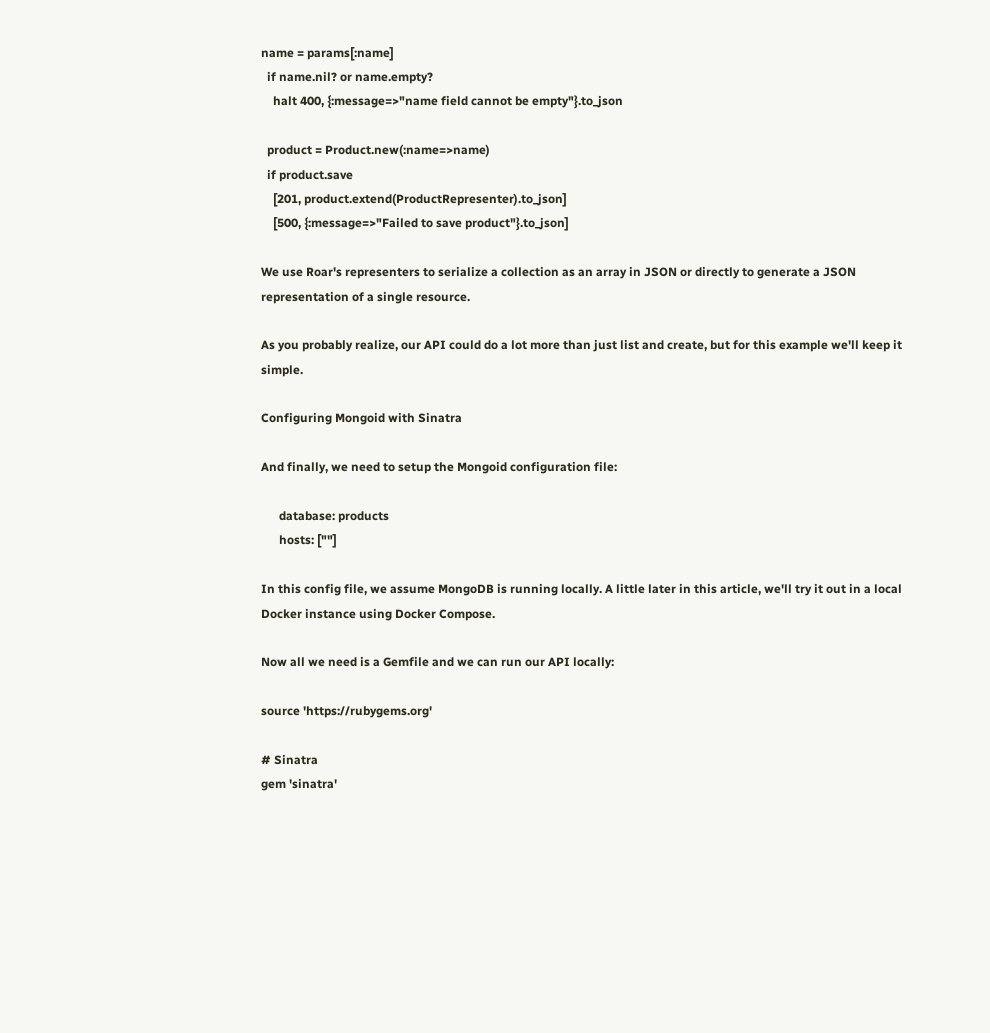name = params[:name]
  if name.nil? or name.empty?
    halt 400, {:message=>"name field cannot be empty"}.to_json

  product = Product.new(:name=>name)
  if product.save
    [201, product.extend(ProductRepresenter).to_json]
    [500, {:message=>"Failed to save product"}.to_json]

We use Roar's representers to serialize a collection as an array in JSON or directly to generate a JSON representation of a single resource.

As you probably realize, our API could do a lot more than just list and create, but for this example we'll keep it simple.

Configuring Mongoid with Sinatra

And finally, we need to setup the Mongoid configuration file:

      database: products
      hosts: [""]

In this config file, we assume MongoDB is running locally. A little later in this article, we'll try it out in a local Docker instance using Docker Compose.

Now all we need is a Gemfile and we can run our API locally:

source 'https://rubygems.org'

# Sinatra
gem 'sinatra'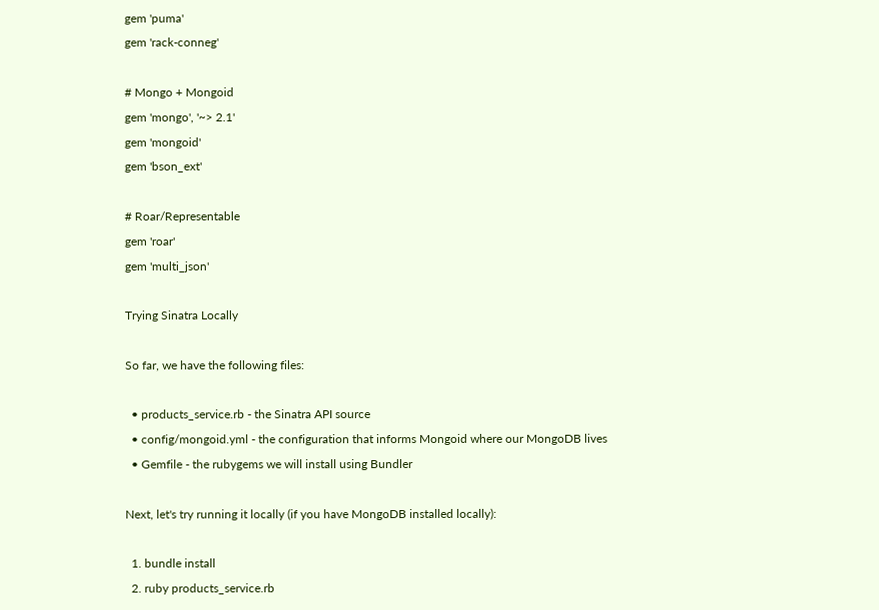gem 'puma'
gem 'rack-conneg'

# Mongo + Mongoid
gem 'mongo', '~> 2.1'
gem 'mongoid'
gem 'bson_ext'

# Roar/Representable
gem 'roar'
gem 'multi_json'

Trying Sinatra Locally

So far, we have the following files:

  • products_service.rb - the Sinatra API source
  • config/mongoid.yml - the configuration that informs Mongoid where our MongoDB lives
  • Gemfile - the rubygems we will install using Bundler

Next, let's try running it locally (if you have MongoDB installed locally):

  1. bundle install
  2. ruby products_service.rb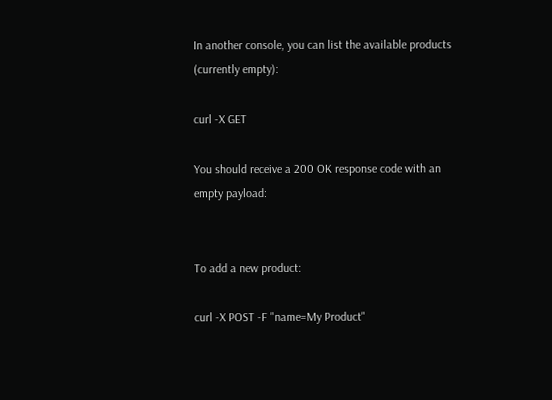In another console, you can list the available products (currently empty):

curl -X GET

You should receive a 200 OK response code with an empty payload:


To add a new product:

curl -X POST -F "name=My Product"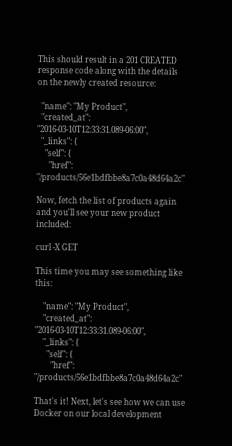This should result in a 201 CREATED response code along with the details on the newly created resource:

  "name": "My Product",
  "created_at": "2016-03-10T12:33:31.089-06:00",
  "_links": {
    "self": {
      "href": "/products/56e1bdfbbe8a7c0a48d64a2c"

Now, fetch the list of products again and you'll see your new product included:

curl -X GET

This time you may see something like this:

    "name": "My Product",
    "created_at": "2016-03-10T12:33:31.089-06:00",
    "_links": {
      "self": {
        "href": "/products/56e1bdfbbe8a7c0a48d64a2c"

That's it! Next, let's see how we can use Docker on our local development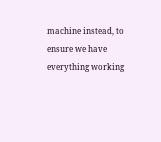machine instead, to ensure we have everything working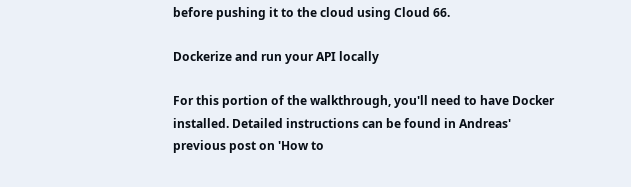before pushing it to the cloud using Cloud 66.

Dockerize and run your API locally

For this portion of the walkthrough, you'll need to have Docker installed. Detailed instructions can be found in Andreas' previous post on 'How to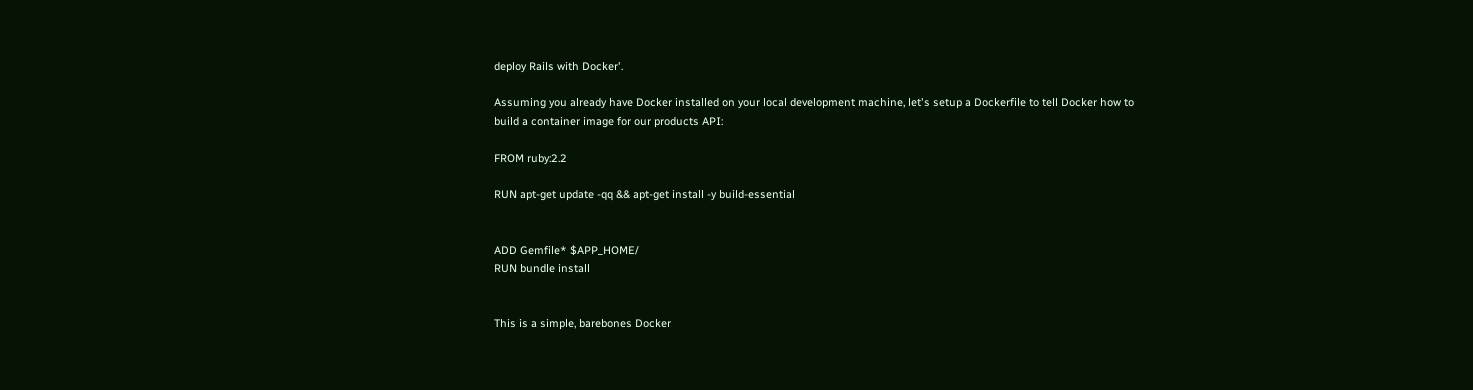deploy Rails with Docker'.

Assuming you already have Docker installed on your local development machine, let's setup a Dockerfile to tell Docker how to build a container image for our products API:

FROM ruby:2.2

RUN apt-get update -qq && apt-get install -y build-essential


ADD Gemfile* $APP_HOME/
RUN bundle install


This is a simple, barebones Docker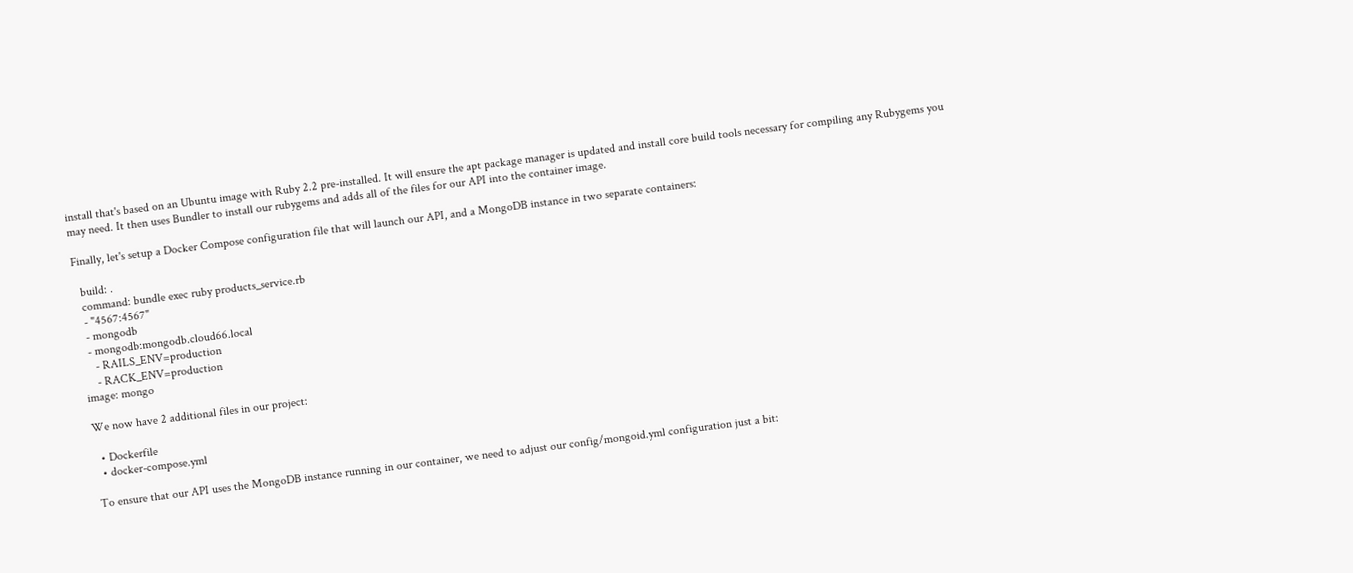install that's based on an Ubuntu image with Ruby 2.2 pre-installed. It will ensure the apt package manager is updated and install core build tools necessary for compiling any Rubygems you may need. It then uses Bundler to install our rubygems and adds all of the files for our API into the container image.

Finally, let's setup a Docker Compose configuration file that will launch our API, and a MongoDB instance in two separate containers:

  build: .
  command: bundle exec ruby products_service.rb
  - "4567:4567"
  - mongodb
  - mongodb:mongodb.cloud66.local
    - RAILS_ENV=production
    - RACK_ENV=production
image: mongo

We now have 2 additional files in our project:

  • Dockerfile
  • docker-compose.yml

To ensure that our API uses the MongoDB instance running in our container, we need to adjust our config/mongoid.yml configuration just a bit: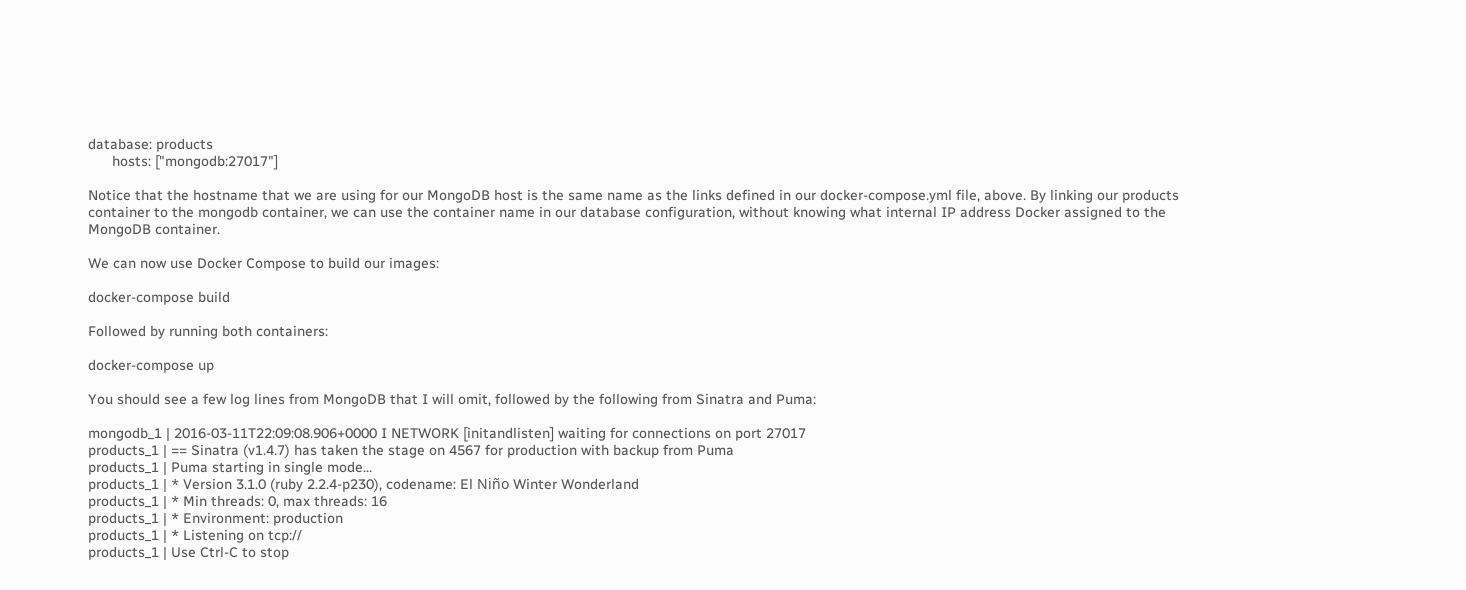database: products
      hosts: ["mongodb:27017"]

Notice that the hostname that we are using for our MongoDB host is the same name as the links defined in our docker-compose.yml file, above. By linking our products container to the mongodb container, we can use the container name in our database configuration, without knowing what internal IP address Docker assigned to the MongoDB container.

We can now use Docker Compose to build our images:

docker-compose build

Followed by running both containers:

docker-compose up

You should see a few log lines from MongoDB that I will omit, followed by the following from Sinatra and Puma:

mongodb_1 | 2016-03-11T22:09:08.906+0000 I NETWORK [initandlisten] waiting for connections on port 27017
products_1 | == Sinatra (v1.4.7) has taken the stage on 4567 for production with backup from Puma
products_1 | Puma starting in single mode...
products_1 | * Version 3.1.0 (ruby 2.2.4-p230), codename: El Niño Winter Wonderland
products_1 | * Min threads: 0, max threads: 16
products_1 | * Environment: production
products_1 | * Listening on tcp://
products_1 | Use Ctrl-C to stop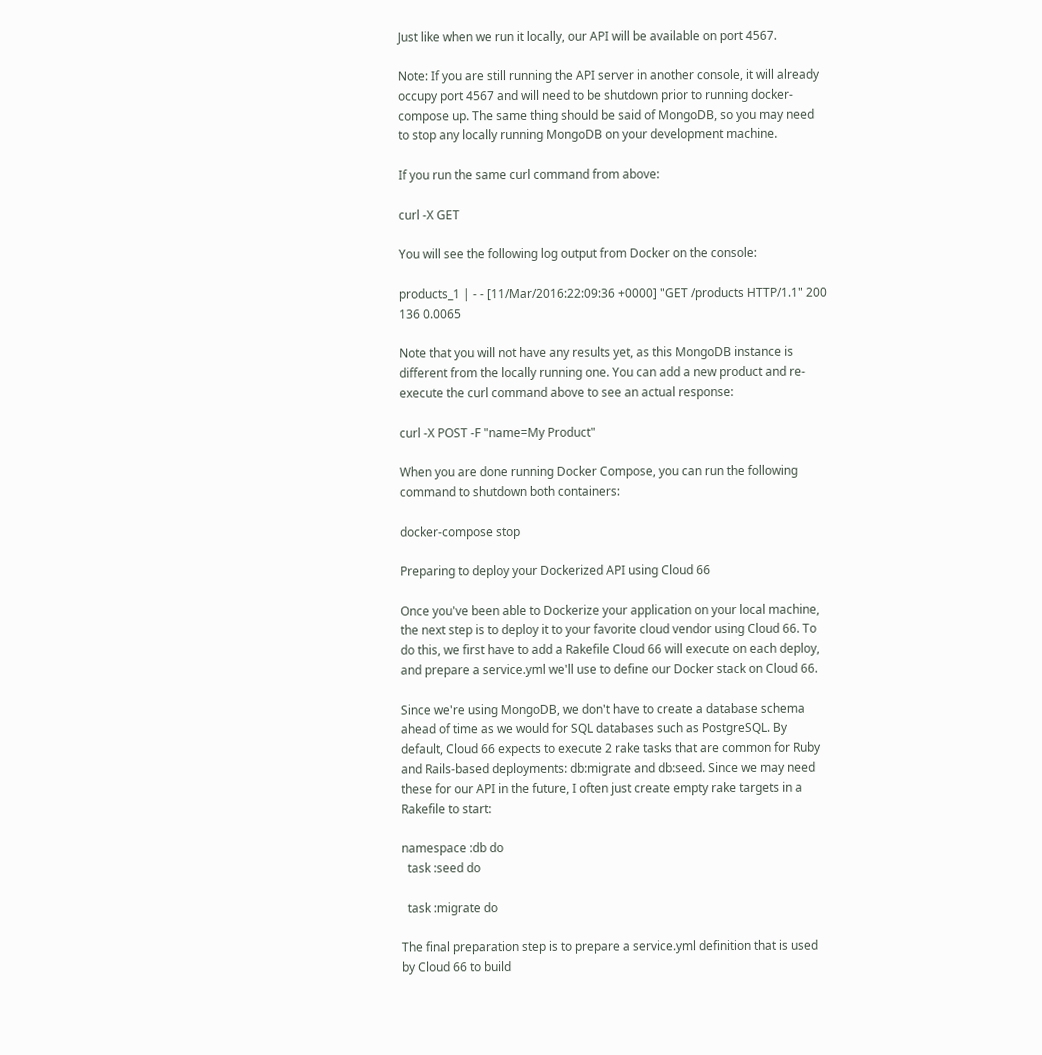Just like when we run it locally, our API will be available on port 4567.

Note: If you are still running the API server in another console, it will already occupy port 4567 and will need to be shutdown prior to running docker-compose up. The same thing should be said of MongoDB, so you may need to stop any locally running MongoDB on your development machine.

If you run the same curl command from above:

curl -X GET

You will see the following log output from Docker on the console:

products_1 | - - [11/Mar/2016:22:09:36 +0000] "GET /products HTTP/1.1" 200 136 0.0065

Note that you will not have any results yet, as this MongoDB instance is different from the locally running one. You can add a new product and re-execute the curl command above to see an actual response:

curl -X POST -F "name=My Product"

When you are done running Docker Compose, you can run the following command to shutdown both containers:

docker-compose stop

Preparing to deploy your Dockerized API using Cloud 66

Once you've been able to Dockerize your application on your local machine, the next step is to deploy it to your favorite cloud vendor using Cloud 66. To do this, we first have to add a Rakefile Cloud 66 will execute on each deploy, and prepare a service.yml we'll use to define our Docker stack on Cloud 66.

Since we're using MongoDB, we don't have to create a database schema ahead of time as we would for SQL databases such as PostgreSQL. By default, Cloud 66 expects to execute 2 rake tasks that are common for Ruby and Rails-based deployments: db:migrate and db:seed. Since we may need these for our API in the future, I often just create empty rake targets in a Rakefile to start:

namespace :db do
  task :seed do

  task :migrate do

The final preparation step is to prepare a service.yml definition that is used by Cloud 66 to build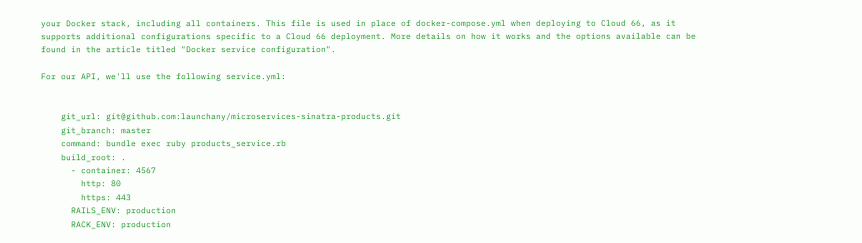your Docker stack, including all containers. This file is used in place of docker-compose.yml when deploying to Cloud 66, as it supports additional configurations specific to a Cloud 66 deployment. More details on how it works and the options available can be found in the article titled "Docker service configuration".

For our API, we'll use the following service.yml:


    git_url: git@github.com:launchany/microservices-sinatra-products.git
    git_branch: master
    command: bundle exec ruby products_service.rb
    build_root: .
      - container: 4567
        http: 80
        https: 443
      RAILS_ENV: production
      RACK_ENV: production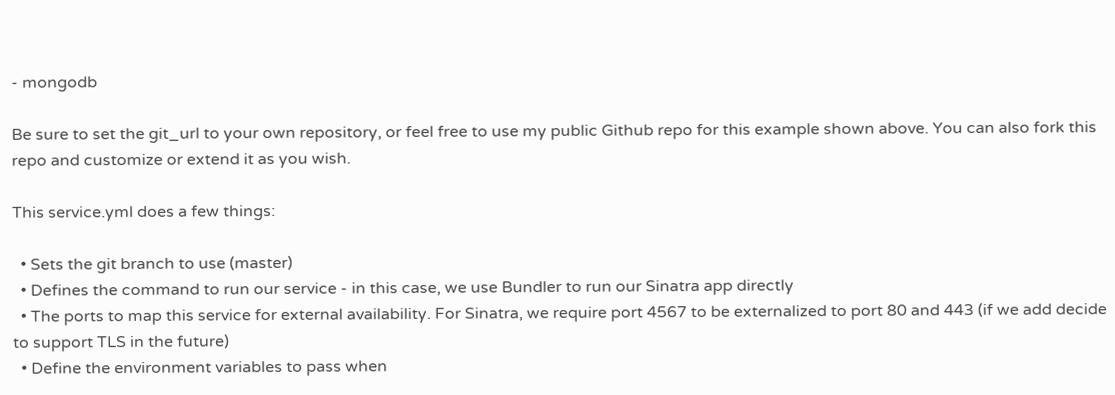- mongodb

Be sure to set the git_url to your own repository, or feel free to use my public Github repo for this example shown above. You can also fork this repo and customize or extend it as you wish.

This service.yml does a few things:

  • Sets the git branch to use (master)
  • Defines the command to run our service - in this case, we use Bundler to run our Sinatra app directly
  • The ports to map this service for external availability. For Sinatra, we require port 4567 to be externalized to port 80 and 443 (if we add decide to support TLS in the future)
  • Define the environment variables to pass when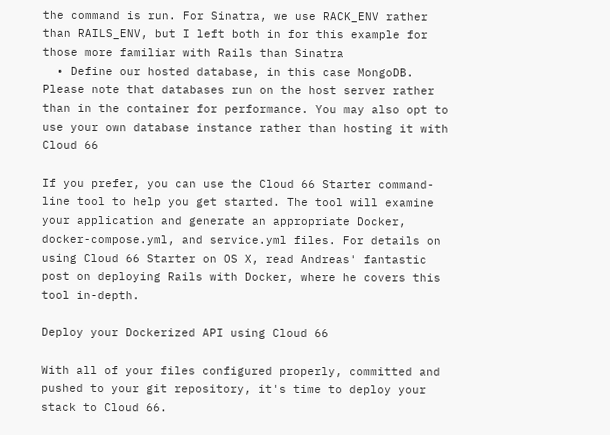the command is run. For Sinatra, we use RACK_ENV rather than RAILS_ENV, but I left both in for this example for those more familiar with Rails than Sinatra
  • Define our hosted database, in this case MongoDB. Please note that databases run on the host server rather than in the container for performance. You may also opt to use your own database instance rather than hosting it with Cloud 66

If you prefer, you can use the Cloud 66 Starter command-line tool to help you get started. The tool will examine your application and generate an appropriate Docker, docker-compose.yml, and service.yml files. For details on using Cloud 66 Starter on OS X, read Andreas' fantastic post on deploying Rails with Docker, where he covers this tool in-depth.

Deploy your Dockerized API using Cloud 66

With all of your files configured properly, committed and pushed to your git repository, it's time to deploy your stack to Cloud 66.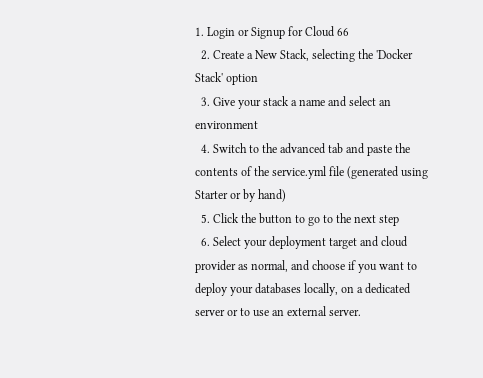1. Login or Signup for Cloud 66
  2. Create a New Stack, selecting the 'Docker Stack' option
  3. Give your stack a name and select an environment
  4. Switch to the advanced tab and paste the contents of the service.yml file (generated using Starter or by hand)
  5. Click the button to go to the next step
  6. Select your deployment target and cloud provider as normal, and choose if you want to deploy your databases locally, on a dedicated server or to use an external server.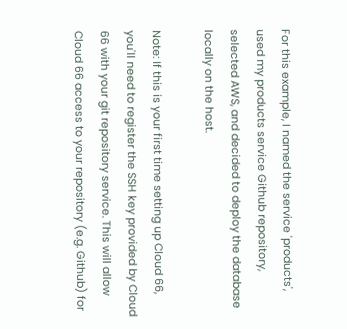For this example, I named the service 'products', used my products service Github repository, selected AWS, and decided to deploy the database locally on the host.

Note: If this is your first time setting up Cloud 66, you'll need to register the SSH key provided by Cloud 66 with your git repository service. This will allow Cloud 66 access to your repository (e.g. Github) for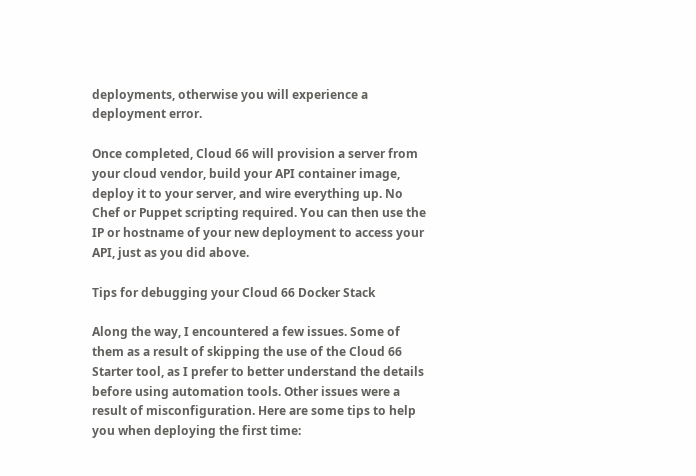deployments, otherwise you will experience a deployment error.

Once completed, Cloud 66 will provision a server from your cloud vendor, build your API container image, deploy it to your server, and wire everything up. No Chef or Puppet scripting required. You can then use the IP or hostname of your new deployment to access your API, just as you did above.

Tips for debugging your Cloud 66 Docker Stack

Along the way, I encountered a few issues. Some of them as a result of skipping the use of the Cloud 66 Starter tool, as I prefer to better understand the details before using automation tools. Other issues were a result of misconfiguration. Here are some tips to help you when deploying the first time: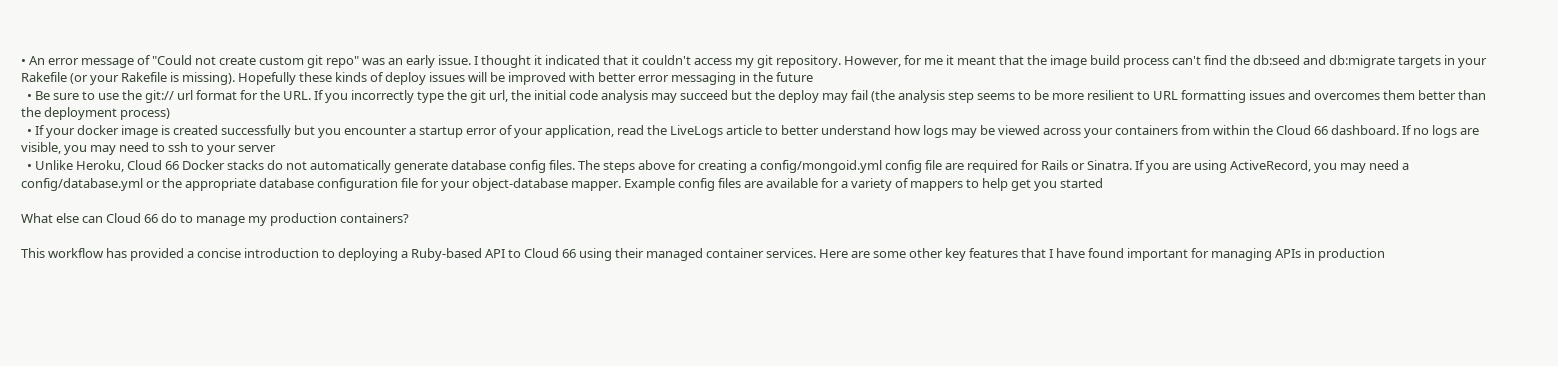• An error message of "Could not create custom git repo" was an early issue. I thought it indicated that it couldn't access my git repository. However, for me it meant that the image build process can't find the db:seed and db:migrate targets in your Rakefile (or your Rakefile is missing). Hopefully these kinds of deploy issues will be improved with better error messaging in the future
  • Be sure to use the git:// url format for the URL. If you incorrectly type the git url, the initial code analysis may succeed but the deploy may fail (the analysis step seems to be more resilient to URL formatting issues and overcomes them better than the deployment process)
  • If your docker image is created successfully but you encounter a startup error of your application, read the LiveLogs article to better understand how logs may be viewed across your containers from within the Cloud 66 dashboard. If no logs are visible, you may need to ssh to your server
  • Unlike Heroku, Cloud 66 Docker stacks do not automatically generate database config files. The steps above for creating a config/mongoid.yml config file are required for Rails or Sinatra. If you are using ActiveRecord, you may need a config/database.yml or the appropriate database configuration file for your object-database mapper. Example config files are available for a variety of mappers to help get you started

What else can Cloud 66 do to manage my production containers?

This workflow has provided a concise introduction to deploying a Ruby-based API to Cloud 66 using their managed container services. Here are some other key features that I have found important for managing APIs in production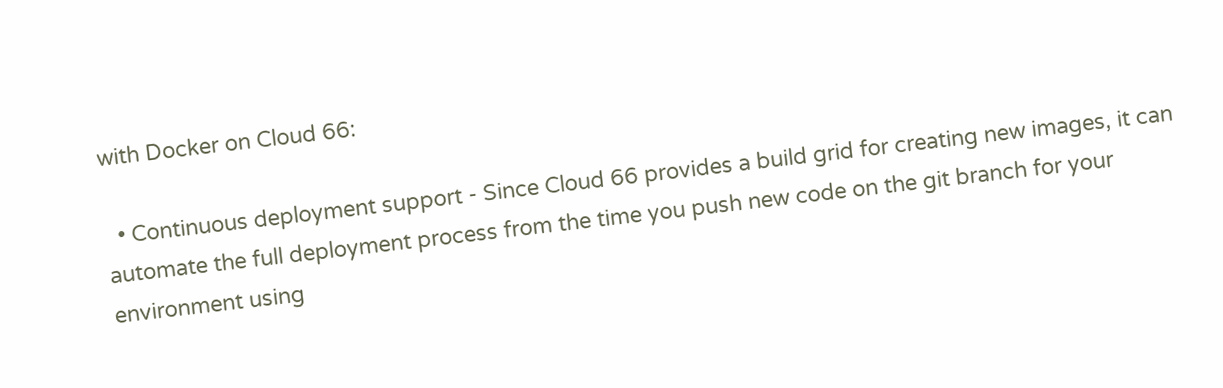with Docker on Cloud 66:

  • Continuous deployment support - Since Cloud 66 provides a build grid for creating new images, it can automate the full deployment process from the time you push new code on the git branch for your environment using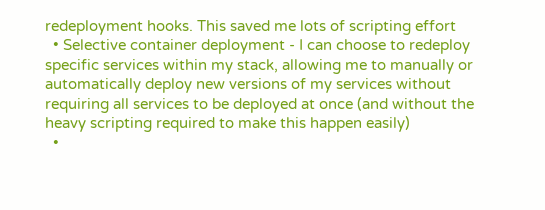redeployment hooks. This saved me lots of scripting effort
  • Selective container deployment - I can choose to redeploy specific services within my stack, allowing me to manually or automatically deploy new versions of my services without requiring all services to be deployed at once (and without the heavy scripting required to make this happen easily)
  •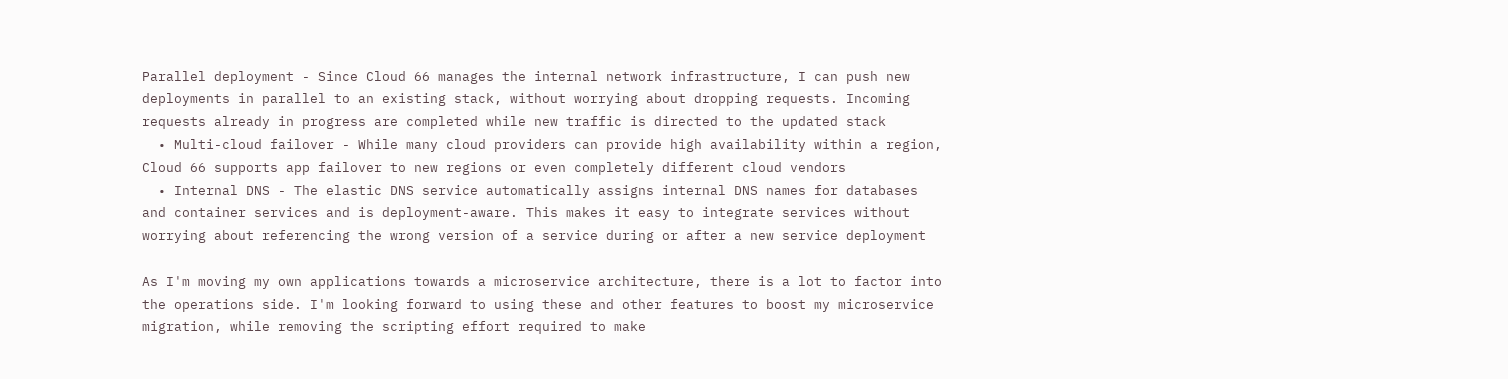Parallel deployment - Since Cloud 66 manages the internal network infrastructure, I can push new deployments in parallel to an existing stack, without worrying about dropping requests. Incoming requests already in progress are completed while new traffic is directed to the updated stack
  • Multi-cloud failover - While many cloud providers can provide high availability within a region, Cloud 66 supports app failover to new regions or even completely different cloud vendors
  • Internal DNS - The elastic DNS service automatically assigns internal DNS names for databases and container services and is deployment-aware. This makes it easy to integrate services without worrying about referencing the wrong version of a service during or after a new service deployment

As I'm moving my own applications towards a microservice architecture, there is a lot to factor into the operations side. I'm looking forward to using these and other features to boost my microservice migration, while removing the scripting effort required to make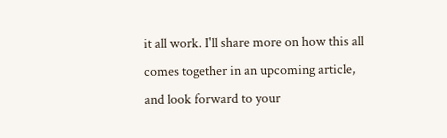it all work. I'll share more on how this all comes together in an upcoming article, and look forward to your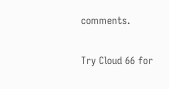comments.

Try Cloud 66 for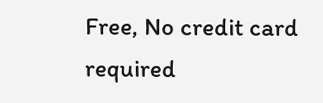Free, No credit card required